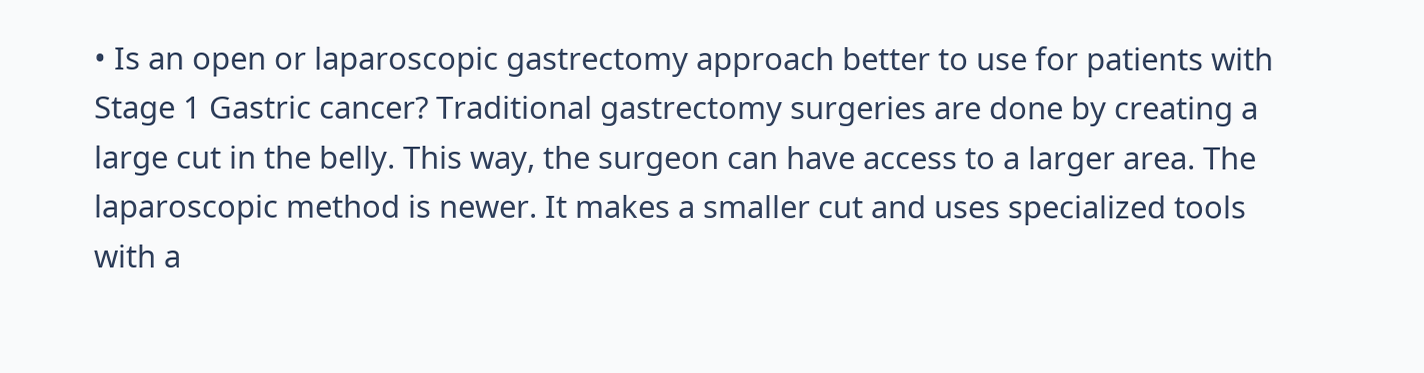• Is an open or laparoscopic gastrectomy approach better to use for patients with Stage 1 Gastric cancer? Traditional gastrectomy surgeries are done by creating a large cut in the belly. This way, the surgeon can have access to a larger area. The laparoscopic method is newer. It makes a smaller cut and uses specialized tools with a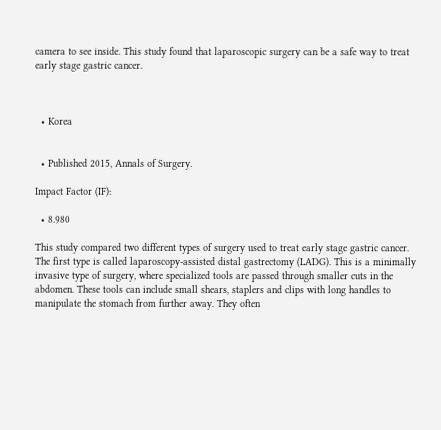camera to see inside. This study found that laparoscopic surgery can be a safe way to treat early stage gastric cancer.



  • Korea


  • Published 2015, Annals of Surgery.

Impact Factor (IF):

  • 8.980

This study compared two different types of surgery used to treat early stage gastric cancer. The first type is called laparoscopy-assisted distal gastrectomy (LADG). This is a minimally invasive type of surgery, where specialized tools are passed through smaller cuts in the abdomen. These tools can include small shears, staplers and clips with long handles to manipulate the stomach from further away. They often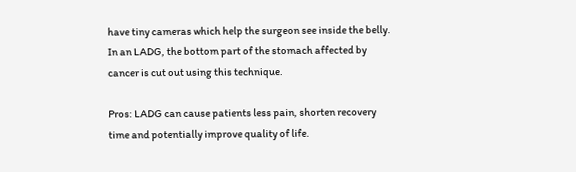have tiny cameras which help the surgeon see inside the belly. In an LADG, the bottom part of the stomach affected by cancer is cut out using this technique.

Pros: LADG can cause patients less pain, shorten recovery time and potentially improve quality of life.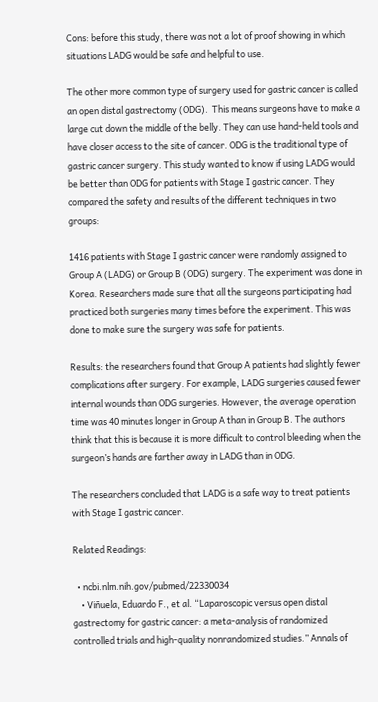Cons: before this study, there was not a lot of proof showing in which situations LADG would be safe and helpful to use.

The other more common type of surgery used for gastric cancer is called an open distal gastrectomy (ODG).  This means surgeons have to make a large cut down the middle of the belly. They can use hand-held tools and have closer access to the site of cancer. ODG is the traditional type of gastric cancer surgery. This study wanted to know if using LADG would be better than ODG for patients with Stage I gastric cancer. They compared the safety and results of the different techniques in two groups:

1416 patients with Stage I gastric cancer were randomly assigned to Group A (LADG) or Group B (ODG) surgery. The experiment was done in Korea. Researchers made sure that all the surgeons participating had practiced both surgeries many times before the experiment. This was done to make sure the surgery was safe for patients.

Results: the researchers found that Group A patients had slightly fewer complications after surgery. For example, LADG surgeries caused fewer internal wounds than ODG surgeries. However, the average operation time was 40 minutes longer in Group A than in Group B. The authors think that this is because it is more difficult to control bleeding when the surgeon’s hands are farther away in LADG than in ODG.

The researchers concluded that LADG is a safe way to treat patients with Stage I gastric cancer.

Related Readings:

  • ncbi.nlm.nih.gov/pubmed/22330034
    • Viñuela, Eduardo F., et al. “Laparoscopic versus open distal gastrectomy for gastric cancer: a meta-analysis of randomized controlled trials and high-quality nonrandomized studies.” Annals of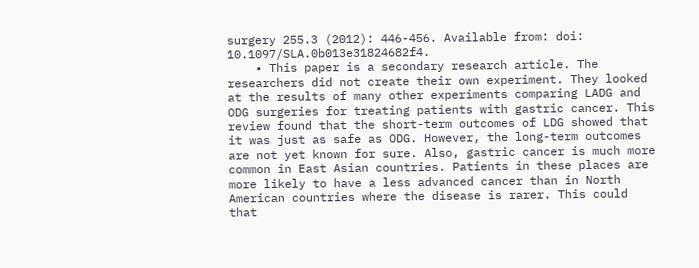surgery 255.3 (2012): 446-456. Available from: doi: 10.1097/SLA.0b013e31824682f4.
    • This paper is a secondary research article. The researchers did not create their own experiment. They looked at the results of many other experiments comparing LADG and ODG surgeries for treating patients with gastric cancer. This review found that the short-term outcomes of LDG showed that it was just as safe as ODG. However, the long-term outcomes are not yet known for sure. Also, gastric cancer is much more common in East Asian countries. Patients in these places are more likely to have a less advanced cancer than in North American countries where the disease is rarer. This could that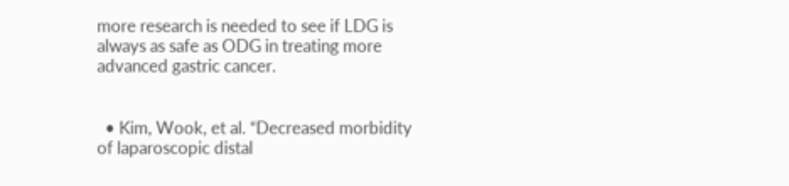more research is needed to see if LDG is always as safe as ODG in treating more advanced gastric cancer.


  • Kim, Wook, et al. “Decreased morbidity of laparoscopic distal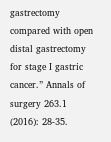gastrectomy compared with open distal gastrectomy for stage I gastric cancer.” Annals of surgery 263.1 (2016): 28-35.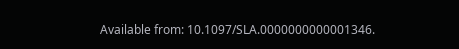Available from: 10.1097/SLA.0000000000001346.